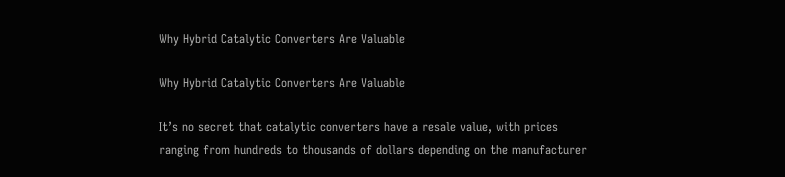Why Hybrid Catalytic Converters Are Valuable

Why Hybrid Catalytic Converters Are Valuable

It’s no secret that catalytic converters have a resale value, with prices ranging from hundreds to thousands of dollars depending on the manufacturer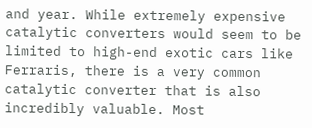and year. While extremely expensive catalytic converters would seem to be limited to high-end exotic cars like Ferraris, there is a very common catalytic converter that is also incredibly valuable. Most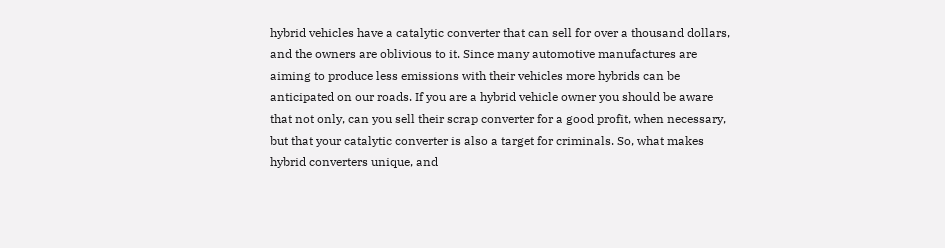hybrid vehicles have a catalytic converter that can sell for over a thousand dollars, and the owners are oblivious to it. Since many automotive manufactures are aiming to produce less emissions with their vehicles more hybrids can be anticipated on our roads. If you are a hybrid vehicle owner you should be aware that not only, can you sell their scrap converter for a good profit, when necessary, but that your catalytic converter is also a target for criminals. So, what makes hybrid converters unique, and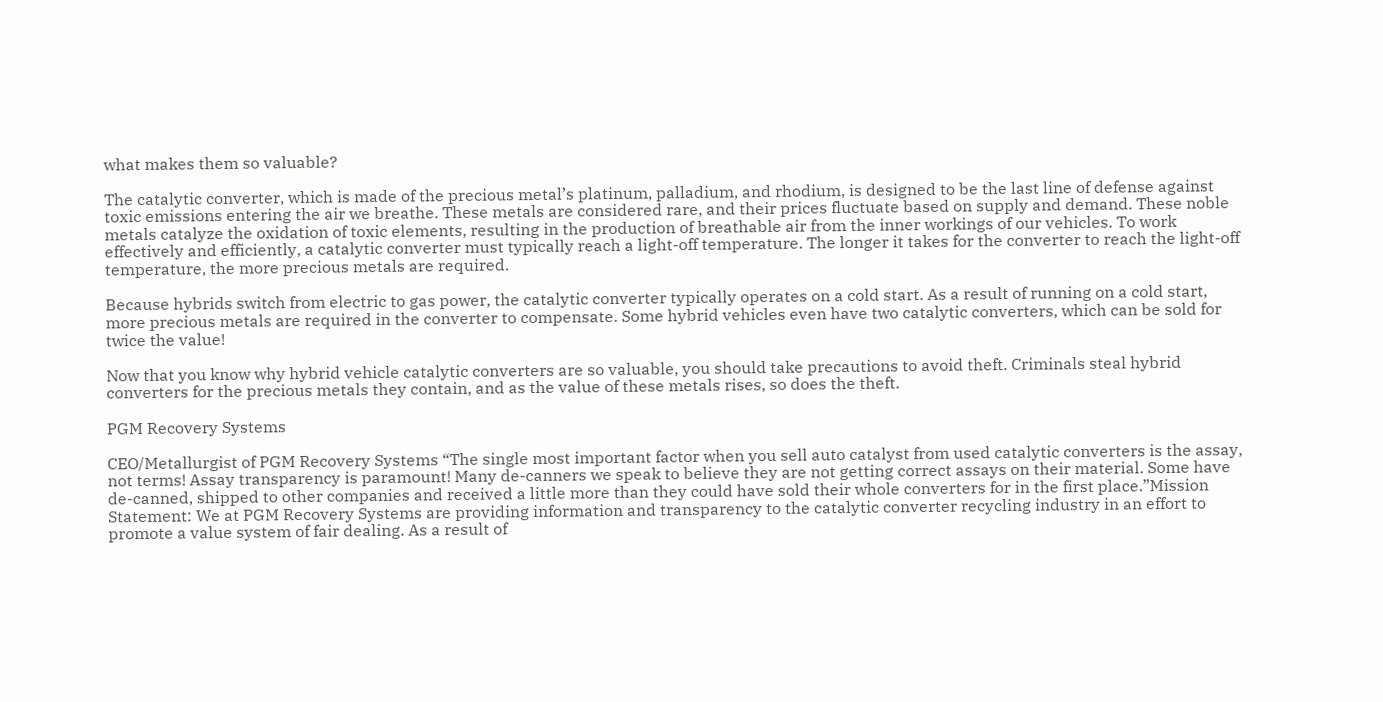what makes them so valuable?

The catalytic converter, which is made of the precious metal’s platinum, palladium, and rhodium, is designed to be the last line of defense against toxic emissions entering the air we breathe. These metals are considered rare, and their prices fluctuate based on supply and demand. These noble metals catalyze the oxidation of toxic elements, resulting in the production of breathable air from the inner workings of our vehicles. To work effectively and efficiently, a catalytic converter must typically reach a light-off temperature. The longer it takes for the converter to reach the light-off temperature, the more precious metals are required.

Because hybrids switch from electric to gas power, the catalytic converter typically operates on a cold start. As a result of running on a cold start, more precious metals are required in the converter to compensate. Some hybrid vehicles even have two catalytic converters, which can be sold for twice the value!

Now that you know why hybrid vehicle catalytic converters are so valuable, you should take precautions to avoid theft. Criminals steal hybrid converters for the precious metals they contain, and as the value of these metals rises, so does the theft.

PGM Recovery Systems

CEO/Metallurgist of PGM Recovery Systems “The single most important factor when you sell auto catalyst from used catalytic converters is the assay, not terms! Assay transparency is paramount! Many de-canners we speak to believe they are not getting correct assays on their material. Some have de-canned, shipped to other companies and received a little more than they could have sold their whole converters for in the first place.”Mission Statement: We at PGM Recovery Systems are providing information and transparency to the catalytic converter recycling industry in an effort to promote a value system of fair dealing. As a result of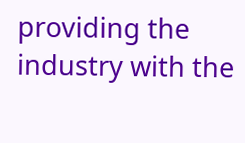providing the industry with the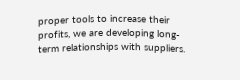proper tools to increase their profits, we are developing long-term relationships with suppliers.